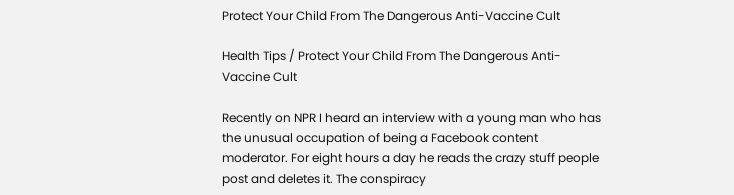Protect Your Child From The Dangerous Anti-Vaccine Cult

Health Tips / Protect Your Child From The Dangerous Anti-Vaccine Cult

Recently on NPR I heard an interview with a young man who has the unusual occupation of being a Facebook content moderator. For eight hours a day he reads the crazy stuff people post and deletes it. The conspiracy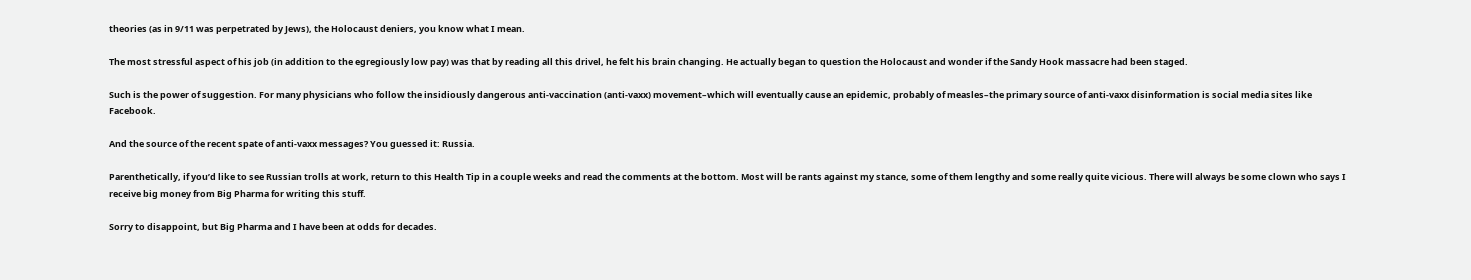theories (as in 9/11 was perpetrated by Jews), the Holocaust deniers, you know what I mean.

The most stressful aspect of his job (in addition to the egregiously low pay) was that by reading all this drivel, he felt his brain changing. He actually began to question the Holocaust and wonder if the Sandy Hook massacre had been staged.

Such is the power of suggestion. For many physicians who follow the insidiously dangerous anti-vaccination (anti-vaxx) movement–which will eventually cause an epidemic, probably of measles–the primary source of anti-vaxx disinformation is social media sites like Facebook.

And the source of the recent spate of anti-vaxx messages? You guessed it: Russia.

Parenthetically, if you’d like to see Russian trolls at work, return to this Health Tip in a couple weeks and read the comments at the bottom. Most will be rants against my stance, some of them lengthy and some really quite vicious. There will always be some clown who says I receive big money from Big Pharma for writing this stuff.

Sorry to disappoint, but Big Pharma and I have been at odds for decades.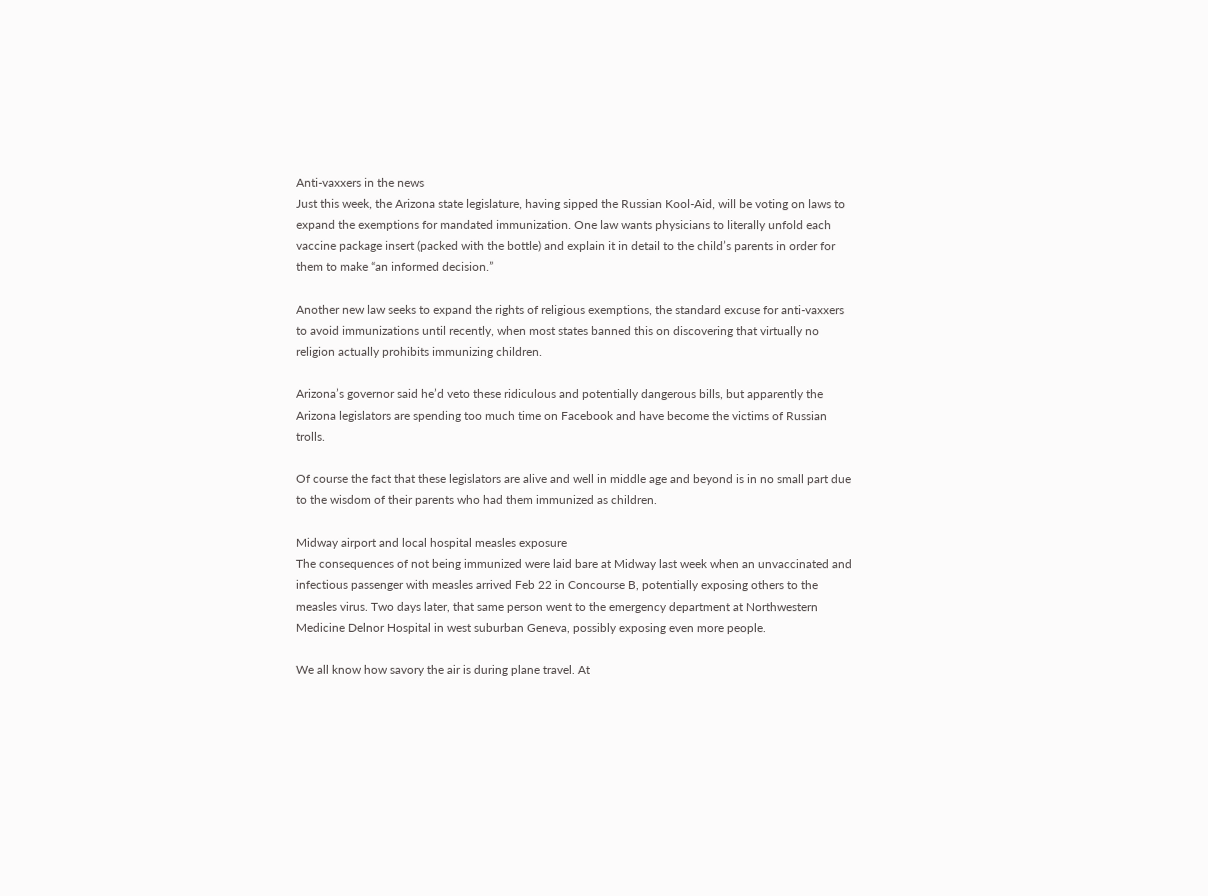Anti-vaxxers in the news
Just this week, the Arizona state legislature, having sipped the Russian Kool-Aid, will be voting on laws to expand the exemptions for mandated immunization. One law wants physicians to literally unfold each vaccine package insert (packed with the bottle) and explain it in detail to the child’s parents in order for them to make “an informed decision.”

Another new law seeks to expand the rights of religious exemptions, the standard excuse for anti-vaxxers to avoid immunizations until recently, when most states banned this on discovering that virtually no religion actually prohibits immunizing children.

Arizona’s governor said he’d veto these ridiculous and potentially dangerous bills, but apparently the Arizona legislators are spending too much time on Facebook and have become the victims of Russian trolls.

Of course the fact that these legislators are alive and well in middle age and beyond is in no small part due to the wisdom of their parents who had them immunized as children.

Midway airport and local hospital measles exposure
The consequences of not being immunized were laid bare at Midway last week when an unvaccinated and infectious passenger with measles arrived Feb 22 in Concourse B, potentially exposing others to the measles virus. Two days later, that same person went to the emergency department at Northwestern Medicine Delnor Hospital in west suburban Geneva, possibly exposing even more people.

We all know how savory the air is during plane travel. At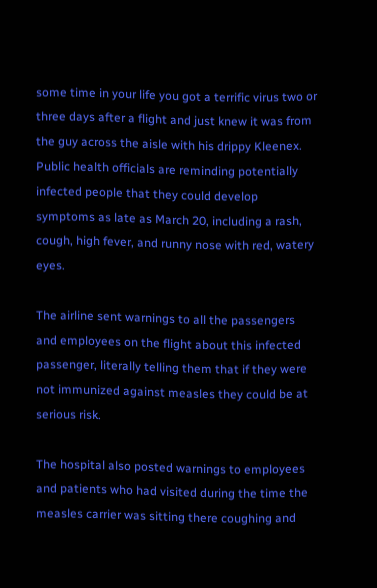some time in your life you got a terrific virus two or three days after a flight and just knew it was from the guy across the aisle with his drippy Kleenex. Public health officials are reminding potentially infected people that they could develop symptoms as late as March 20, including a rash, cough, high fever, and runny nose with red, watery eyes.

The airline sent warnings to all the passengers and employees on the flight about this infected passenger, literally telling them that if they were not immunized against measles they could be at serious risk.

The hospital also posted warnings to employees and patients who had visited during the time the measles carrier was sitting there coughing and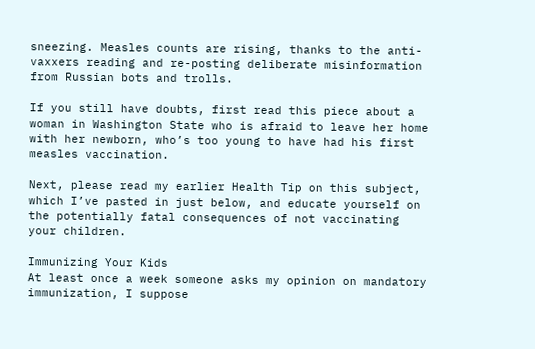sneezing. Measles counts are rising, thanks to the anti-vaxxers reading and re-posting deliberate misinformation from Russian bots and trolls.

If you still have doubts, first read this piece about a woman in Washington State who is afraid to leave her home with her newborn, who’s too young to have had his first measles vaccination.

Next, please read my earlier Health Tip on this subject, which I’ve pasted in just below, and educate yourself on the potentially fatal consequences of not vaccinating your children.

Immunizing Your Kids
At least once a week someone asks my opinion on mandatory immunization, I suppose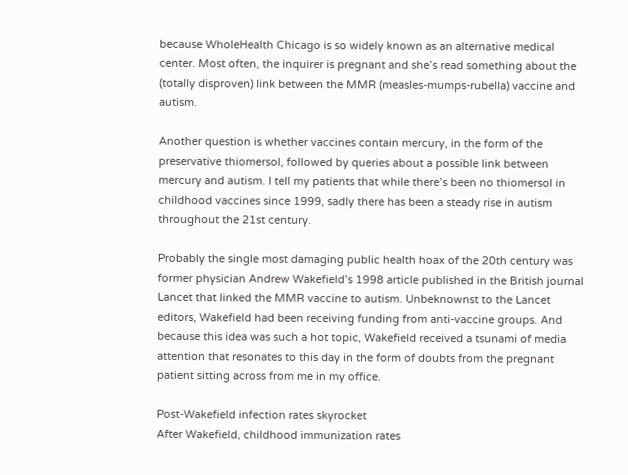because WholeHealth Chicago is so widely known as an alternative medical center. Most often, the inquirer is pregnant and she’s read something about the (totally disproven) link between the MMR (measles-mumps-rubella) vaccine and autism.

Another question is whether vaccines contain mercury, in the form of the preservative thiomersol, followed by queries about a possible link between mercury and autism. I tell my patients that while there’s been no thiomersol in childhood vaccines since 1999, sadly there has been a steady rise in autism throughout the 21st century.

Probably the single most damaging public health hoax of the 20th century was former physician Andrew Wakefield’s 1998 article published in the British journal Lancet that linked the MMR vaccine to autism. Unbeknownst to the Lancet editors, Wakefield had been receiving funding from anti-vaccine groups. And because this idea was such a hot topic, Wakefield received a tsunami of media attention that resonates to this day in the form of doubts from the pregnant patient sitting across from me in my office.

Post-Wakefield infection rates skyrocket
After Wakefield, childhood immunization rates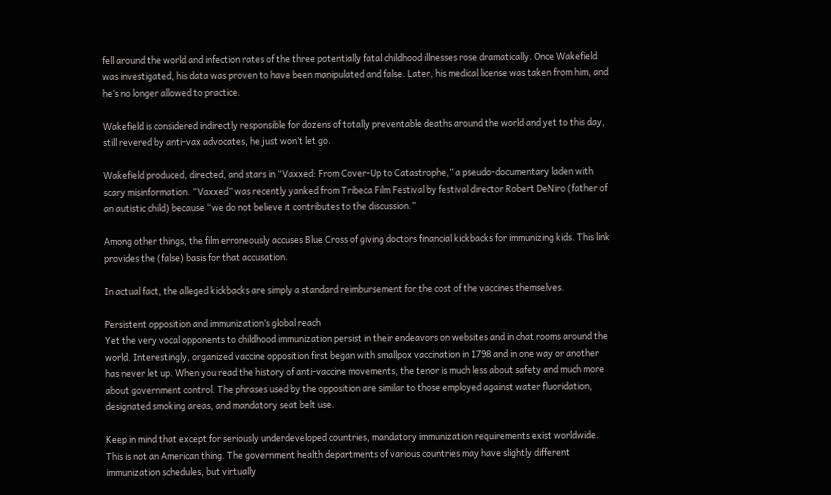fell around the world and infection rates of the three potentially fatal childhood illnesses rose dramatically. Once Wakefield was investigated, his data was proven to have been manipulated and false. Later, his medical license was taken from him, and he’s no longer allowed to practice.

Wakefield is considered indirectly responsible for dozens of totally preventable deaths around the world and yet to this day, still revered by anti-vax advocates, he just won’t let go.

Wakefield produced, directed, and stars in “Vaxxed: From Cover-Up to Catastrophe,” a pseudo-documentary laden with scary misinformation. “Vaxxed” was recently yanked from Tribeca Film Festival by festival director Robert DeNiro (father of an autistic child) because “we do not believe it contributes to the discussion.”

Among other things, the film erroneously accuses Blue Cross of giving doctors financial kickbacks for immunizing kids. This link provides the (false) basis for that accusation.

In actual fact, the alleged kickbacks are simply a standard reimbursement for the cost of the vaccines themselves.

Persistent opposition and immunization’s global reach
Yet the very vocal opponents to childhood immunization persist in their endeavors on websites and in chat rooms around the world. Interestingly, organized vaccine opposition first began with smallpox vaccination in 1798 and in one way or another has never let up. When you read the history of anti-vaccine movements, the tenor is much less about safety and much more about government control. The phrases used by the opposition are similar to those employed against water fluoridation, designated smoking areas, and mandatory seat belt use.

Keep in mind that except for seriously underdeveloped countries, mandatory immunization requirements exist worldwide. This is not an American thing. The government health departments of various countries may have slightly different immunization schedules, but virtually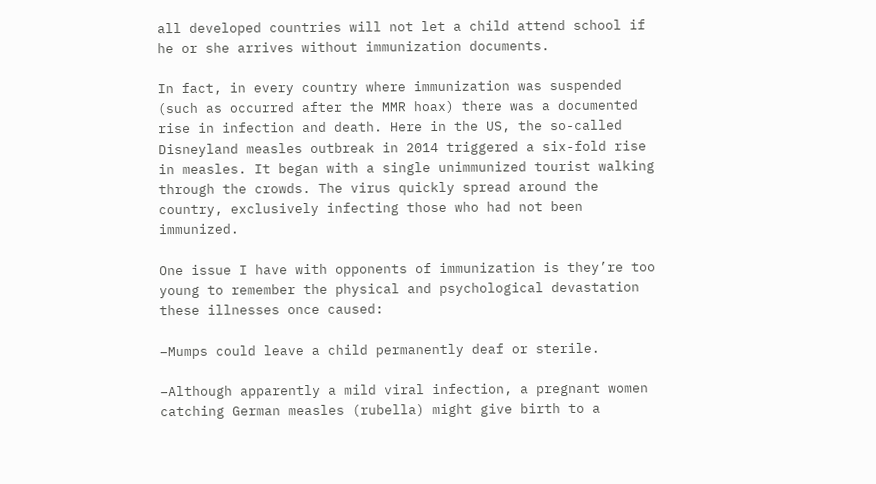all developed countries will not let a child attend school if he or she arrives without immunization documents.

In fact, in every country where immunization was suspended (such as occurred after the MMR hoax) there was a documented rise in infection and death. Here in the US, the so-called Disneyland measles outbreak in 2014 triggered a six-fold rise in measles. It began with a single unimmunized tourist walking through the crowds. The virus quickly spread around the country, exclusively infecting those who had not been immunized.

One issue I have with opponents of immunization is they’re too young to remember the physical and psychological devastation these illnesses once caused:

–Mumps could leave a child permanently deaf or sterile.

–Although apparently a mild viral infection, a pregnant women catching German measles (rubella) might give birth to a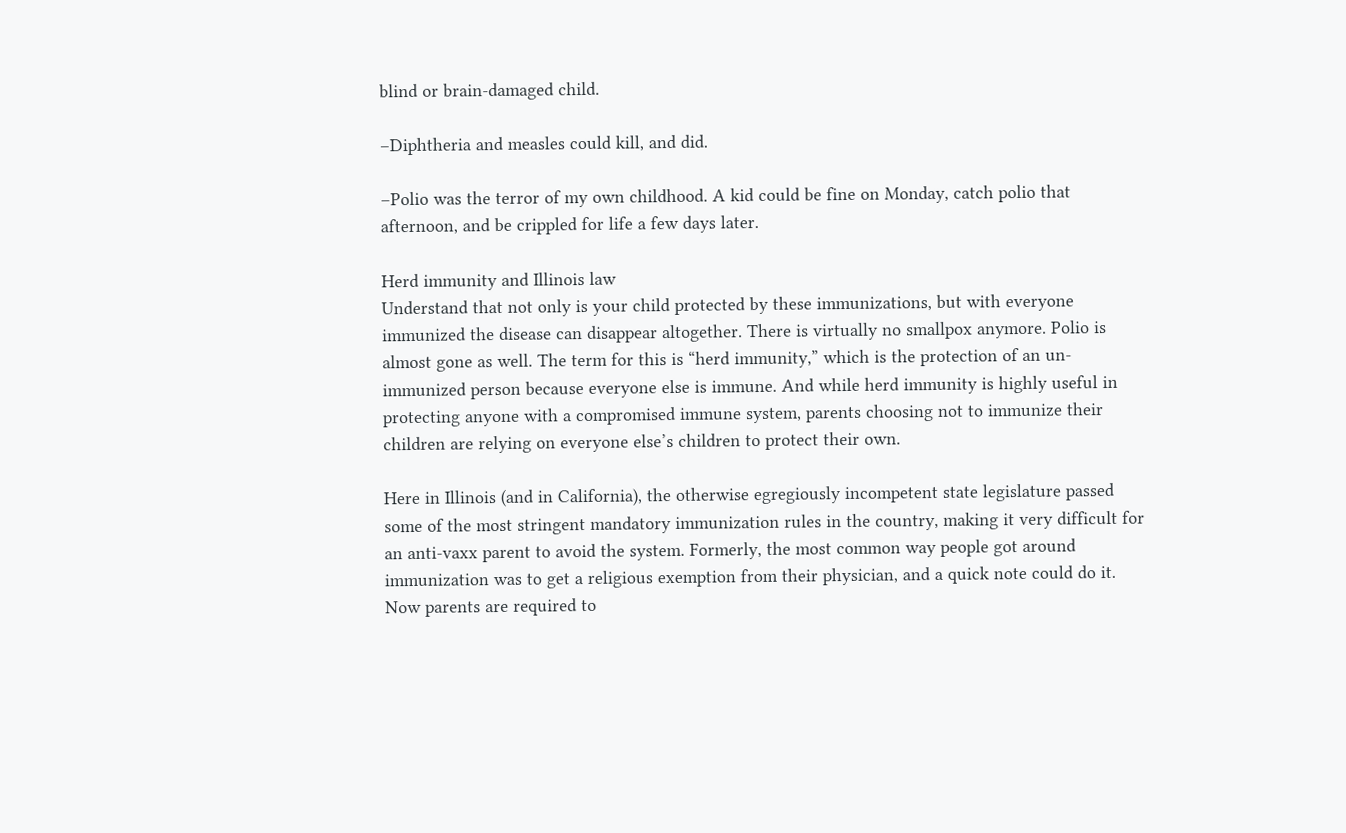blind or brain-damaged child.

–Diphtheria and measles could kill, and did.

–Polio was the terror of my own childhood. A kid could be fine on Monday, catch polio that afternoon, and be crippled for life a few days later.

Herd immunity and Illinois law
Understand that not only is your child protected by these immunizations, but with everyone immunized the disease can disappear altogether. There is virtually no smallpox anymore. Polio is almost gone as well. The term for this is “herd immunity,” which is the protection of an un-immunized person because everyone else is immune. And while herd immunity is highly useful in protecting anyone with a compromised immune system, parents choosing not to immunize their children are relying on everyone else’s children to protect their own.

Here in Illinois (and in California), the otherwise egregiously incompetent state legislature passed some of the most stringent mandatory immunization rules in the country, making it very difficult for an anti-vaxx parent to avoid the system. Formerly, the most common way people got around immunization was to get a religious exemption from their physician, and a quick note could do it. Now parents are required to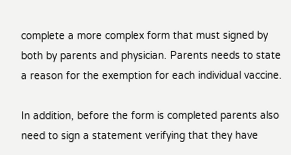complete a more complex form that must signed by both by parents and physician. Parents needs to state a reason for the exemption for each individual vaccine.

In addition, before the form is completed parents also need to sign a statement verifying that they have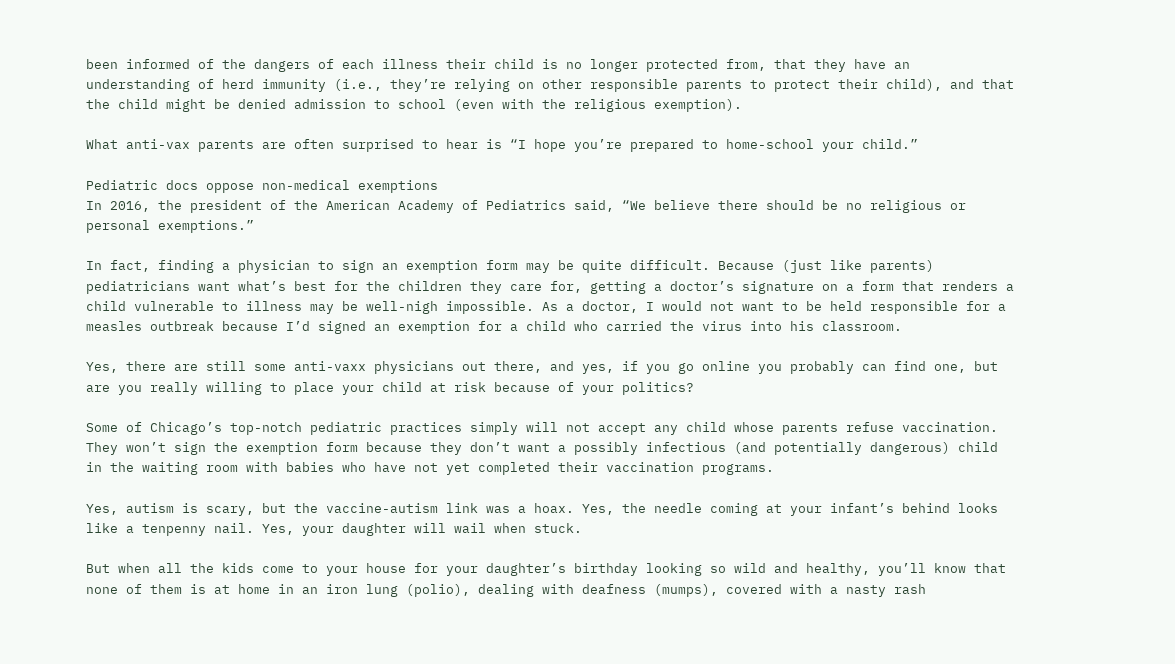been informed of the dangers of each illness their child is no longer protected from, that they have an understanding of herd immunity (i.e., they’re relying on other responsible parents to protect their child), and that the child might be denied admission to school (even with the religious exemption).

What anti-vax parents are often surprised to hear is “I hope you’re prepared to home-school your child.”

Pediatric docs oppose non-medical exemptions
In 2016, the president of the American Academy of Pediatrics said, “We believe there should be no religious or personal exemptions.”

In fact, finding a physician to sign an exemption form may be quite difficult. Because (just like parents) pediatricians want what’s best for the children they care for, getting a doctor’s signature on a form that renders a child vulnerable to illness may be well-nigh impossible. As a doctor, I would not want to be held responsible for a measles outbreak because I’d signed an exemption for a child who carried the virus into his classroom.

Yes, there are still some anti-vaxx physicians out there, and yes, if you go online you probably can find one, but are you really willing to place your child at risk because of your politics?

Some of Chicago’s top-notch pediatric practices simply will not accept any child whose parents refuse vaccination. They won’t sign the exemption form because they don’t want a possibly infectious (and potentially dangerous) child in the waiting room with babies who have not yet completed their vaccination programs.

Yes, autism is scary, but the vaccine-autism link was a hoax. Yes, the needle coming at your infant’s behind looks like a tenpenny nail. Yes, your daughter will wail when stuck.

But when all the kids come to your house for your daughter’s birthday looking so wild and healthy, you’ll know that none of them is at home in an iron lung (polio), dealing with deafness (mumps), covered with a nasty rash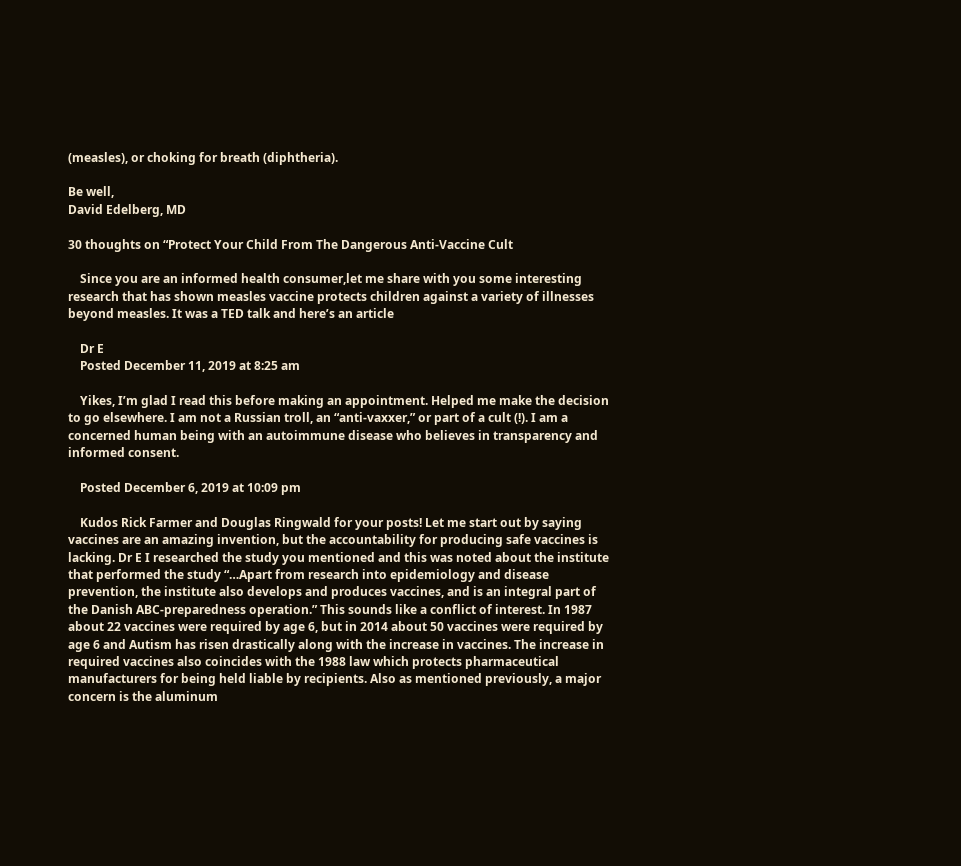(measles), or choking for breath (diphtheria).

Be well,
David Edelberg, MD

30 thoughts on “Protect Your Child From The Dangerous Anti-Vaccine Cult

    Since you are an informed health consumer,let me share with you some interesting research that has shown measles vaccine protects children against a variety of illnesses beyond measles. It was a TED talk and here’s an article

    Dr E
    Posted December 11, 2019 at 8:25 am

    Yikes, I’m glad I read this before making an appointment. Helped me make the decision to go elsewhere. I am not a Russian troll, an “anti-vaxxer,” or part of a cult (!). I am a concerned human being with an autoimmune disease who believes in transparency and informed consent.

    Posted December 6, 2019 at 10:09 pm

    Kudos Rick Farmer and Douglas Ringwald for your posts! Let me start out by saying vaccines are an amazing invention, but the accountability for producing safe vaccines is lacking. Dr E I researched the study you mentioned and this was noted about the institute that performed the study “…Apart from research into epidemiology and disease prevention, the institute also develops and produces vaccines, and is an integral part of the Danish ABC-preparedness operation.” This sounds like a conflict of interest. In 1987 about 22 vaccines were required by age 6, but in 2014 about 50 vaccines were required by age 6 and Autism has risen drastically along with the increase in vaccines. The increase in required vaccines also coincides with the 1988 law which protects pharmaceutical manufacturers for being held liable by recipients. Also as mentioned previously, a major concern is the aluminum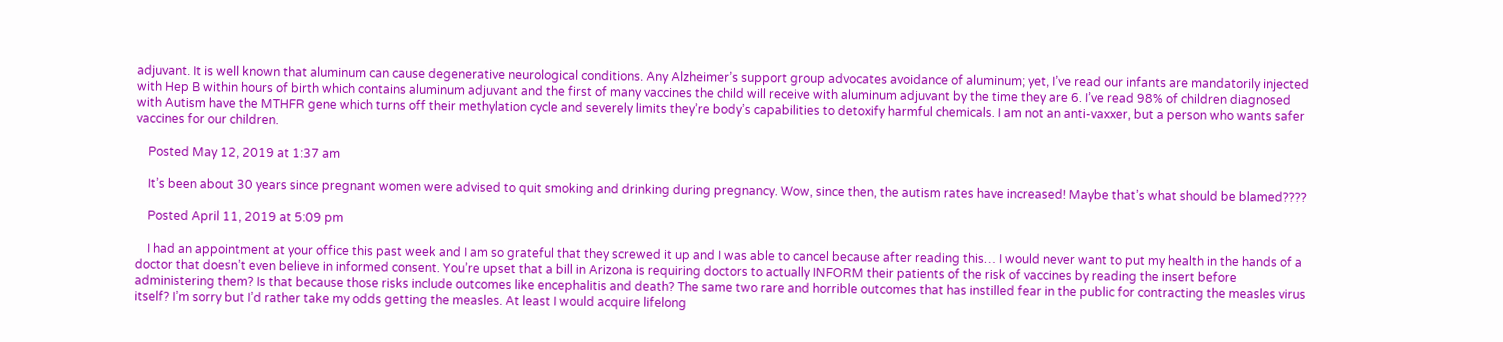adjuvant. It is well known that aluminum can cause degenerative neurological conditions. Any Alzheimer’s support group advocates avoidance of aluminum; yet, I’ve read our infants are mandatorily injected with Hep B within hours of birth which contains aluminum adjuvant and the first of many vaccines the child will receive with aluminum adjuvant by the time they are 6. I’ve read 98% of children diagnosed with Autism have the MTHFR gene which turns off their methylation cycle and severely limits they’re body’s capabilities to detoxify harmful chemicals. I am not an anti-vaxxer, but a person who wants safer vaccines for our children.

    Posted May 12, 2019 at 1:37 am

    It’s been about 30 years since pregnant women were advised to quit smoking and drinking during pregnancy. Wow, since then, the autism rates have increased! Maybe that’s what should be blamed????

    Posted April 11, 2019 at 5:09 pm

    I had an appointment at your office this past week and I am so grateful that they screwed it up and I was able to cancel because after reading this… I would never want to put my health in the hands of a doctor that doesn’t even believe in informed consent. You’re upset that a bill in Arizona is requiring doctors to actually INFORM their patients of the risk of vaccines by reading the insert before administering them? Is that because those risks include outcomes like encephalitis and death? The same two rare and horrible outcomes that has instilled fear in the public for contracting the measles virus itself? I’m sorry but I’d rather take my odds getting the measles. At least I would acquire lifelong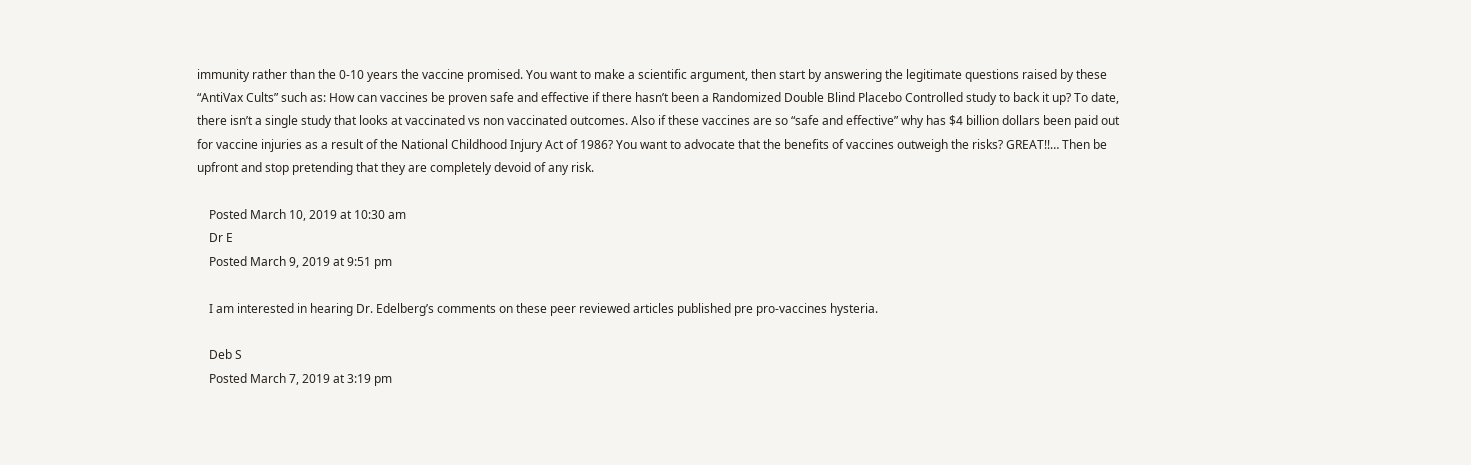immunity rather than the 0-10 years the vaccine promised. You want to make a scientific argument, then start by answering the legitimate questions raised by these “AntiVax Cults” such as: How can vaccines be proven safe and effective if there hasn’t been a Randomized Double Blind Placebo Controlled study to back it up? To date, there isn’t a single study that looks at vaccinated vs non vaccinated outcomes. Also if these vaccines are so “safe and effective” why has $4 billion dollars been paid out for vaccine injuries as a result of the National Childhood Injury Act of 1986? You want to advocate that the benefits of vaccines outweigh the risks? GREAT!!… Then be upfront and stop pretending that they are completely devoid of any risk.

    Posted March 10, 2019 at 10:30 am
    Dr E
    Posted March 9, 2019 at 9:51 pm

    I am interested in hearing Dr. Edelberg’s comments on these peer reviewed articles published pre pro-vaccines hysteria.

    Deb S
    Posted March 7, 2019 at 3:19 pm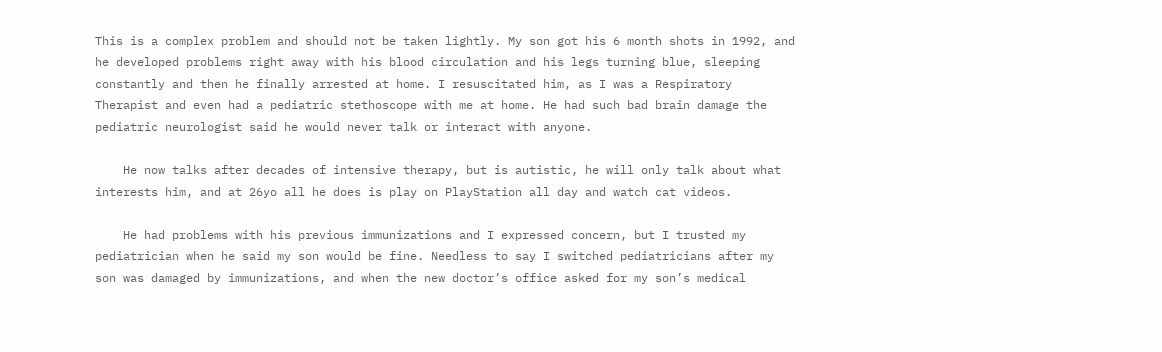This is a complex problem and should not be taken lightly. My son got his 6 month shots in 1992, and he developed problems right away with his blood circulation and his legs turning blue, sleeping constantly and then he finally arrested at home. I resuscitated him, as I was a Respiratory Therapist and even had a pediatric stethoscope with me at home. He had such bad brain damage the pediatric neurologist said he would never talk or interact with anyone.

    He now talks after decades of intensive therapy, but is autistic, he will only talk about what interests him, and at 26yo all he does is play on PlayStation all day and watch cat videos.

    He had problems with his previous immunizations and I expressed concern, but I trusted my pediatrician when he said my son would be fine. Needless to say I switched pediatricians after my son was damaged by immunizations, and when the new doctor’s office asked for my son’s medical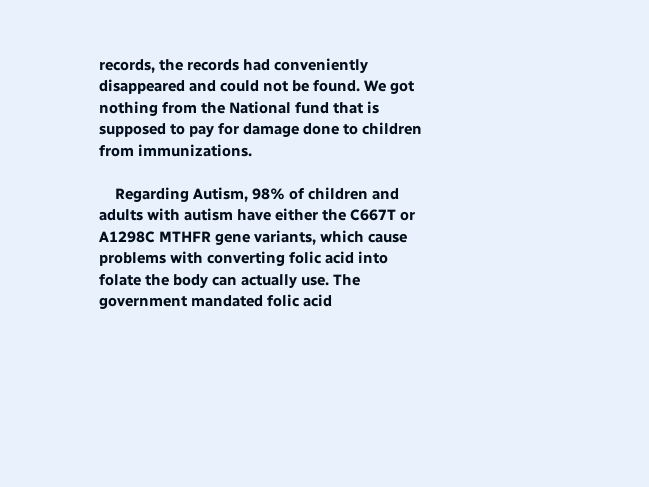records, the records had conveniently disappeared and could not be found. We got nothing from the National fund that is supposed to pay for damage done to children from immunizations.

    Regarding Autism, 98% of children and adults with autism have either the C667T or A1298C MTHFR gene variants, which cause problems with converting folic acid into folate the body can actually use. The government mandated folic acid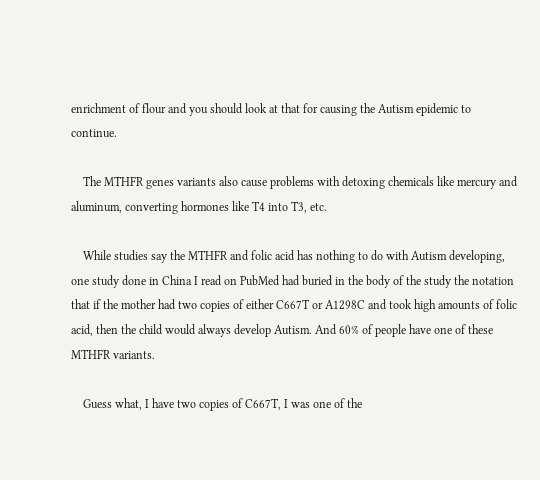enrichment of flour and you should look at that for causing the Autism epidemic to continue.

    The MTHFR genes variants also cause problems with detoxing chemicals like mercury and aluminum, converting hormones like T4 into T3, etc.

    While studies say the MTHFR and folic acid has nothing to do with Autism developing, one study done in China I read on PubMed had buried in the body of the study the notation that if the mother had two copies of either C667T or A1298C and took high amounts of folic acid, then the child would always develop Autism. And 60% of people have one of these MTHFR variants.

    Guess what, I have two copies of C667T, I was one of the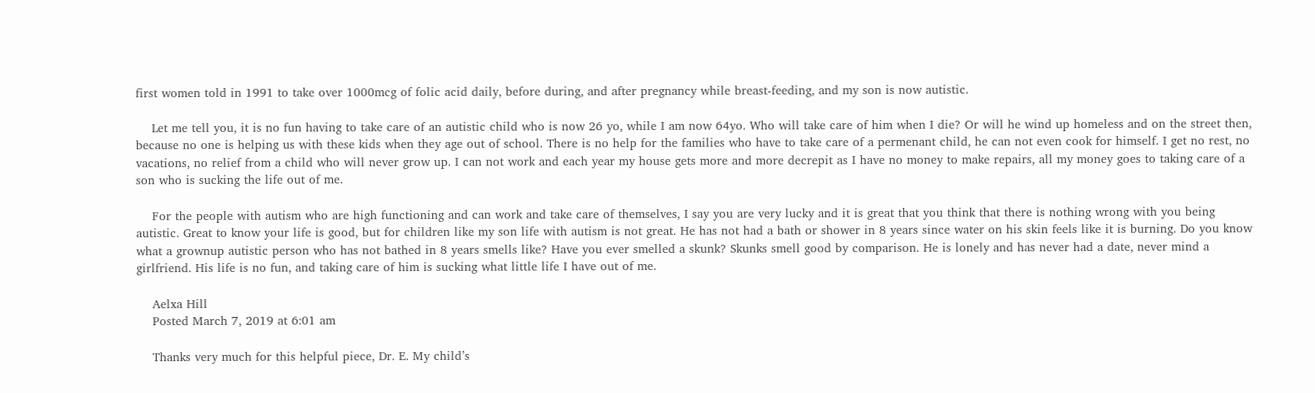first women told in 1991 to take over 1000mcg of folic acid daily, before during, and after pregnancy while breast-feeding, and my son is now autistic.

    Let me tell you, it is no fun having to take care of an autistic child who is now 26 yo, while I am now 64yo. Who will take care of him when I die? Or will he wind up homeless and on the street then, because no one is helping us with these kids when they age out of school. There is no help for the families who have to take care of a permenant child, he can not even cook for himself. I get no rest, no vacations, no relief from a child who will never grow up. I can not work and each year my house gets more and more decrepit as I have no money to make repairs, all my money goes to taking care of a son who is sucking the life out of me.

    For the people with autism who are high functioning and can work and take care of themselves, I say you are very lucky and it is great that you think that there is nothing wrong with you being autistic. Great to know your life is good, but for children like my son life with autism is not great. He has not had a bath or shower in 8 years since water on his skin feels like it is burning. Do you know what a grownup autistic person who has not bathed in 8 years smells like? Have you ever smelled a skunk? Skunks smell good by comparison. He is lonely and has never had a date, never mind a girlfriend. His life is no fun, and taking care of him is sucking what little life I have out of me.

    Aelxa Hill
    Posted March 7, 2019 at 6:01 am

    Thanks very much for this helpful piece, Dr. E. My child’s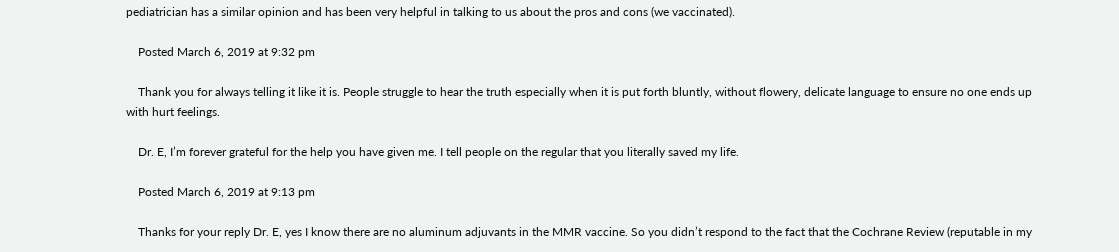pediatrician has a similar opinion and has been very helpful in talking to us about the pros and cons (we vaccinated).

    Posted March 6, 2019 at 9:32 pm

    Thank you for always telling it like it is. People struggle to hear the truth especially when it is put forth bluntly, without flowery, delicate language to ensure no one ends up with hurt feelings.

    Dr. E, I’m forever grateful for the help you have given me. I tell people on the regular that you literally saved my life.

    Posted March 6, 2019 at 9:13 pm

    Thanks for your reply Dr. E, yes I know there are no aluminum adjuvants in the MMR vaccine. So you didn’t respond to the fact that the Cochrane Review (reputable in my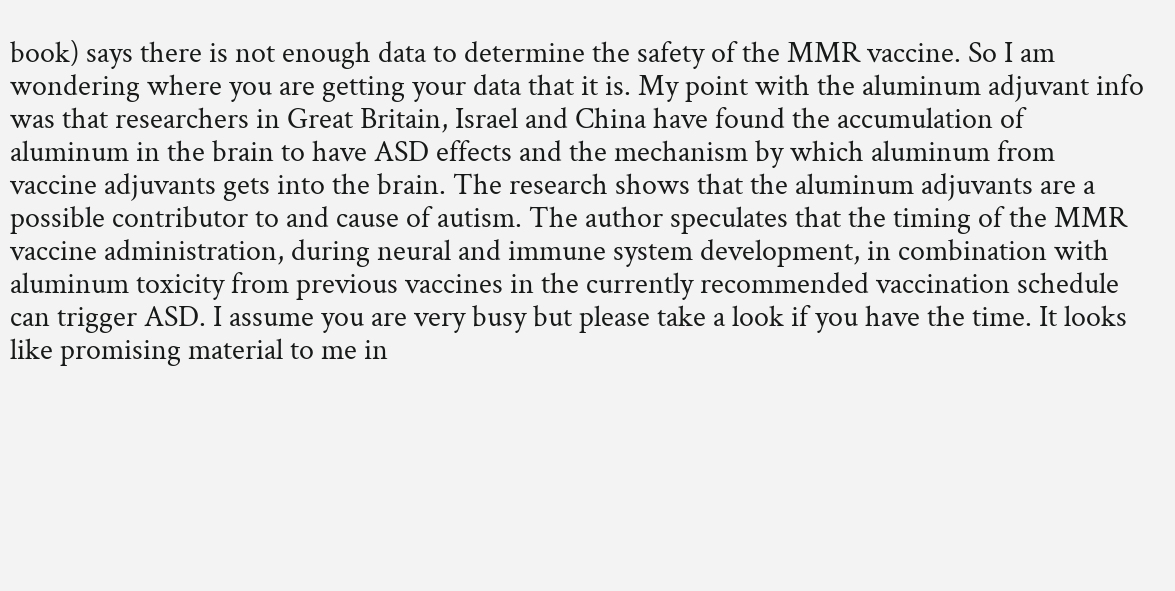book) says there is not enough data to determine the safety of the MMR vaccine. So I am wondering where you are getting your data that it is. My point with the aluminum adjuvant info was that researchers in Great Britain, Israel and China have found the accumulation of aluminum in the brain to have ASD effects and the mechanism by which aluminum from vaccine adjuvants gets into the brain. The research shows that the aluminum adjuvants are a possible contributor to and cause of autism. The author speculates that the timing of the MMR vaccine administration, during neural and immune system development, in combination with aluminum toxicity from previous vaccines in the currently recommended vaccination schedule can trigger ASD. I assume you are very busy but please take a look if you have the time. It looks like promising material to me in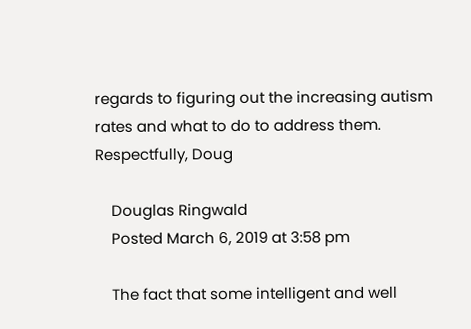regards to figuring out the increasing autism rates and what to do to address them. Respectfully, Doug

    Douglas Ringwald
    Posted March 6, 2019 at 3:58 pm

    The fact that some intelligent and well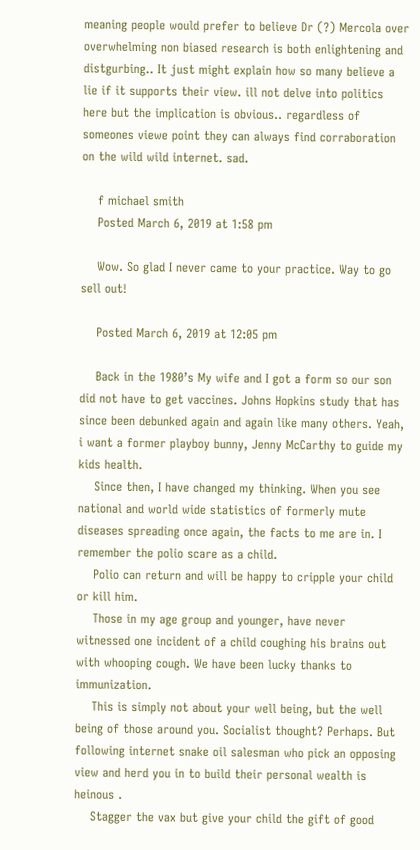meaning people would prefer to believe Dr (?) Mercola over overwhelming non biased research is both enlightening and distgurbing.. It just might explain how so many believe a lie if it supports their view. ill not delve into politics here but the implication is obvious.. regardless of someones viewe point they can always find corraboration on the wild wild internet. sad.

    f michael smith
    Posted March 6, 2019 at 1:58 pm

    Wow. So glad I never came to your practice. Way to go sell out!

    Posted March 6, 2019 at 12:05 pm

    Back in the 1980’s My wife and I got a form so our son did not have to get vaccines. Johns Hopkins study that has since been debunked again and again like many others. Yeah, i want a former playboy bunny, Jenny McCarthy to guide my kids health.
    Since then, I have changed my thinking. When you see national and world wide statistics of formerly mute diseases spreading once again, the facts to me are in. I remember the polio scare as a child.
    Polio can return and will be happy to cripple your child or kill him.
    Those in my age group and younger, have never witnessed one incident of a child coughing his brains out with whooping cough. We have been lucky thanks to immunization.
    This is simply not about your well being, but the well being of those around you. Socialist thought? Perhaps. But following internet snake oil salesman who pick an opposing view and herd you in to build their personal wealth is heinous .
    Stagger the vax but give your child the gift of good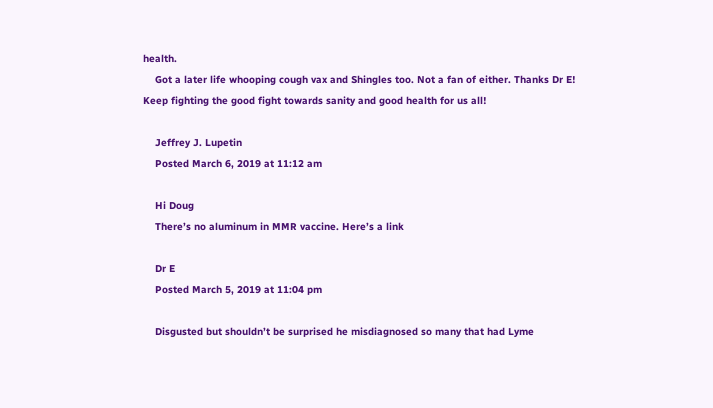health.
    Got a later life whooping cough vax and Shingles too. Not a fan of either. Thanks Dr E! Keep fighting the good fight towards sanity and good health for us all!

    Jeffrey J. Lupetin
    Posted March 6, 2019 at 11:12 am

    Hi Doug
    There’s no aluminum in MMR vaccine. Here’s a link

    Dr E
    Posted March 5, 2019 at 11:04 pm

    Disgusted but shouldn’t be surprised he misdiagnosed so many that had Lyme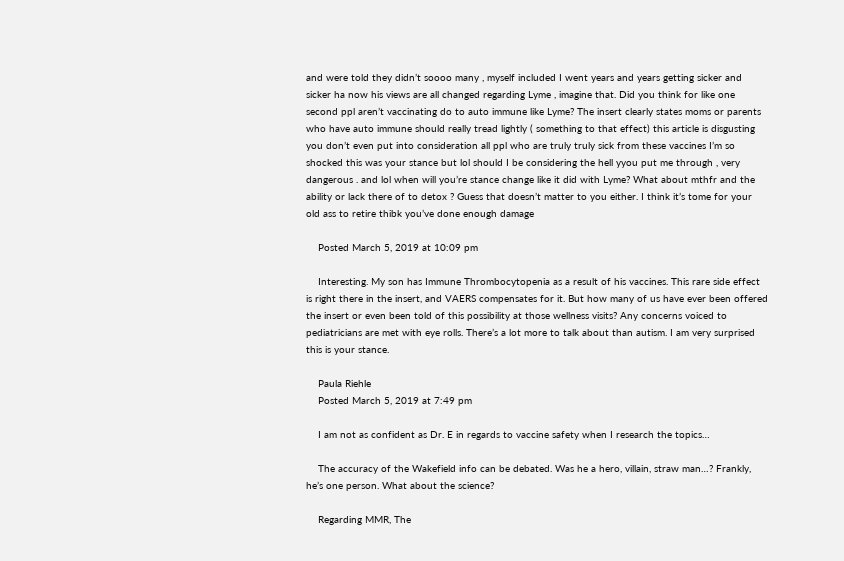and were told they didn’t soooo many , myself included I went years and years getting sicker and sicker ha now his views are all changed regarding Lyme , imagine that. Did you think for like one second ppl aren’t vaccinating do to auto immune like Lyme? The insert clearly states moms or parents who have auto immune should really tread lightly ( something to that effect) this article is disgusting you don’t even put into consideration all ppl who are truly truly sick from these vaccines I’m so shocked this was your stance but lol should I be considering the hell yyou put me through , very dangerous . and lol when will you’re stance change like it did with Lyme? What about mthfr and the ability or lack there of to detox ? Guess that doesn’t matter to you either. I think it’s tome for your old ass to retire thibk you’ve done enough damage

    Posted March 5, 2019 at 10:09 pm

    Interesting. My son has Immune Thrombocytopenia as a result of his vaccines. This rare side effect is right there in the insert, and VAERS compensates for it. But how many of us have ever been offered the insert or even been told of this possibility at those wellness visits? Any concerns voiced to pediatricians are met with eye rolls. There’s a lot more to talk about than autism. I am very surprised this is your stance.

    Paula Riehle
    Posted March 5, 2019 at 7:49 pm

    I am not as confident as Dr. E in regards to vaccine safety when I research the topics…

    The accuracy of the Wakefield info can be debated. Was he a hero, villain, straw man…? Frankly, he’s one person. What about the science?

    Regarding MMR, The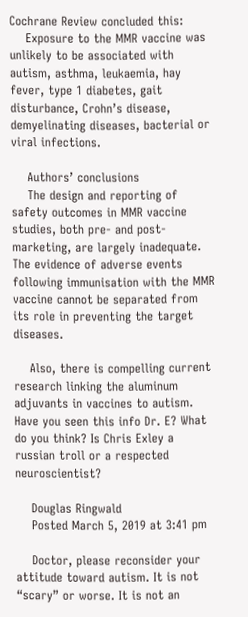Cochrane Review concluded this:
    Exposure to the MMR vaccine was unlikely to be associated with autism, asthma, leukaemia, hay fever, type 1 diabetes, gait disturbance, Crohn’s disease, demyelinating diseases, bacterial or viral infections.

    Authors’ conclusions
    The design and reporting of safety outcomes in MMR vaccine studies, both pre‐ and post‐marketing, are largely inadequate. The evidence of adverse events following immunisation with the MMR vaccine cannot be separated from its role in preventing the target diseases.

    Also, there is compelling current research linking the aluminum adjuvants in vaccines to autism. Have you seen this info Dr. E? What do you think? Is Chris Exley a russian troll or a respected neuroscientist?

    Douglas Ringwald
    Posted March 5, 2019 at 3:41 pm

    Doctor, please reconsider your attitude toward autism. It is not “scary” or worse. It is not an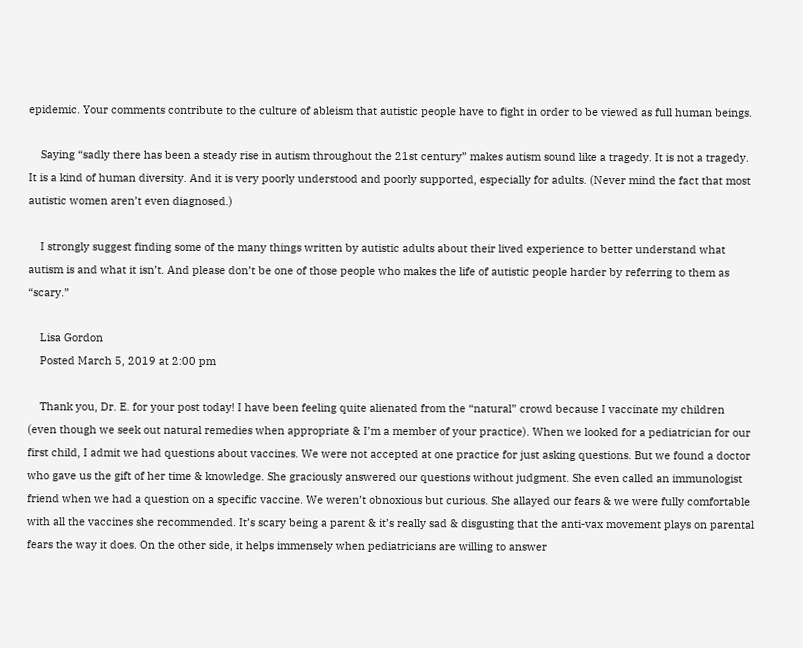epidemic. Your comments contribute to the culture of ableism that autistic people have to fight in order to be viewed as full human beings.

    Saying “sadly there has been a steady rise in autism throughout the 21st century” makes autism sound like a tragedy. It is not a tragedy. It is a kind of human diversity. And it is very poorly understood and poorly supported, especially for adults. (Never mind the fact that most autistic women aren’t even diagnosed.)

    I strongly suggest finding some of the many things written by autistic adults about their lived experience to better understand what autism is and what it isn’t. And please don’t be one of those people who makes the life of autistic people harder by referring to them as “scary.”

    Lisa Gordon
    Posted March 5, 2019 at 2:00 pm

    Thank you, Dr. E. for your post today! I have been feeling quite alienated from the “natural” crowd because I vaccinate my children (even though we seek out natural remedies when appropriate & I’m a member of your practice). When we looked for a pediatrician for our first child, I admit we had questions about vaccines. We were not accepted at one practice for just asking questions. But we found a doctor who gave us the gift of her time & knowledge. She graciously answered our questions without judgment. She even called an immunologist friend when we had a question on a specific vaccine. We weren’t obnoxious but curious. She allayed our fears & we were fully comfortable with all the vaccines she recommended. It’s scary being a parent & it’s really sad & disgusting that the anti-vax movement plays on parental fears the way it does. On the other side, it helps immensely when pediatricians are willing to answer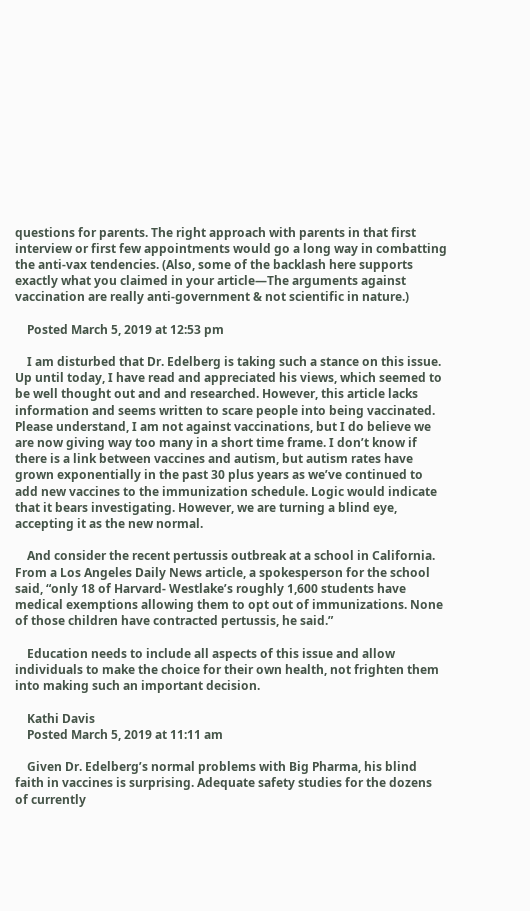questions for parents. The right approach with parents in that first interview or first few appointments would go a long way in combatting the anti-vax tendencies. (Also, some of the backlash here supports exactly what you claimed in your article—The arguments against vaccination are really anti-government & not scientific in nature.)

    Posted March 5, 2019 at 12:53 pm

    I am disturbed that Dr. Edelberg is taking such a stance on this issue. Up until today, I have read and appreciated his views, which seemed to be well thought out and and researched. However, this article lacks information and seems written to scare people into being vaccinated. Please understand, I am not against vaccinations, but I do believe we are now giving way too many in a short time frame. I don’t know if there is a link between vaccines and autism, but autism rates have grown exponentially in the past 30 plus years as we’ve continued to add new vaccines to the immunization schedule. Logic would indicate that it bears investigating. However, we are turning a blind eye, accepting it as the new normal.

    And consider the recent pertussis outbreak at a school in California. From a Los Angeles Daily News article, a spokesperson for the school said, “only 18 of Harvard- Westlake’s roughly 1,600 students have medical exemptions allowing them to opt out of immunizations. None of those children have contracted pertussis, he said.”

    Education needs to include all aspects of this issue and allow individuals to make the choice for their own health, not frighten them into making such an important decision.

    Kathi Davis
    Posted March 5, 2019 at 11:11 am

    Given Dr. Edelberg’s normal problems with Big Pharma, his blind faith in vaccines is surprising. Adequate safety studies for the dozens of currently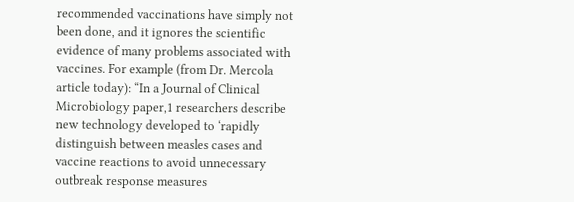recommended vaccinations have simply not been done, and it ignores the scientific evidence of many problems associated with vaccines. For example (from Dr. Mercola article today): “In a Journal of Clinical Microbiology paper,1 researchers describe new technology developed to ‘rapidly distinguish between measles cases and vaccine reactions to avoid unnecessary outbreak response measures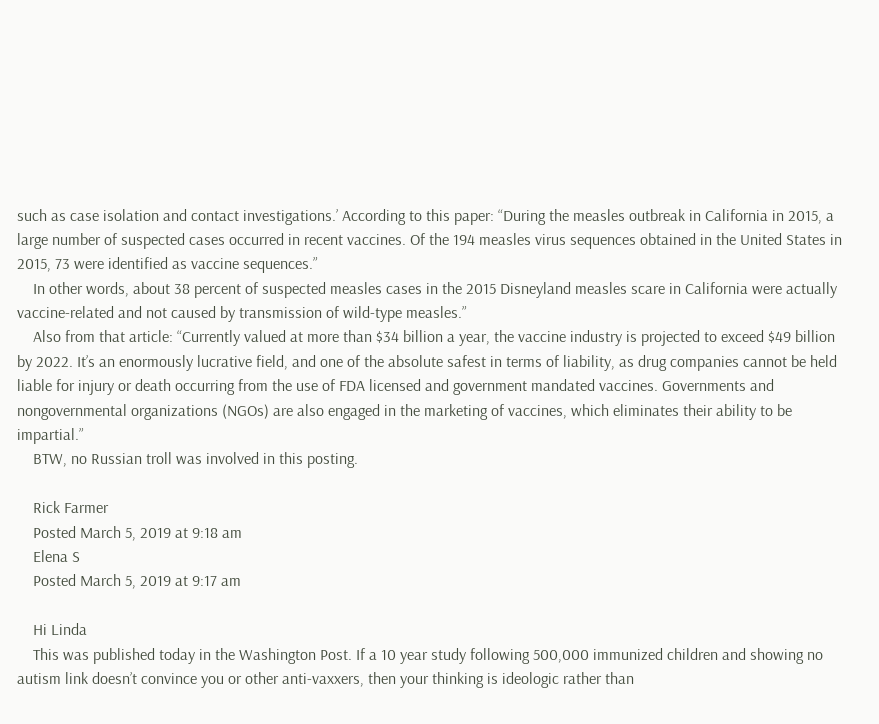such as case isolation and contact investigations.’ According to this paper: “During the measles outbreak in California in 2015, a large number of suspected cases occurred in recent vaccines. Of the 194 measles virus sequences obtained in the United States in 2015, 73 were identified as vaccine sequences.”
    In other words, about 38 percent of suspected measles cases in the 2015 Disneyland measles scare in California were actually vaccine-related and not caused by transmission of wild-type measles.”
    Also from that article: “Currently valued at more than $34 billion a year, the vaccine industry is projected to exceed $49 billion by 2022. It’s an enormously lucrative field, and one of the absolute safest in terms of liability, as drug companies cannot be held liable for injury or death occurring from the use of FDA licensed and government mandated vaccines. Governments and nongovernmental organizations (NGOs) are also engaged in the marketing of vaccines, which eliminates their ability to be impartial.”
    BTW, no Russian troll was involved in this posting.

    Rick Farmer
    Posted March 5, 2019 at 9:18 am
    Elena S
    Posted March 5, 2019 at 9:17 am

    Hi Linda
    This was published today in the Washington Post. If a 10 year study following 500,000 immunized children and showing no autism link doesn’t convince you or other anti-vaxxers, then your thinking is ideologic rather than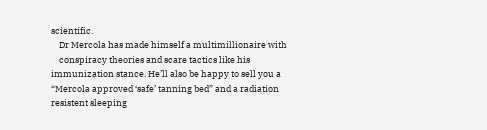scientific.
    Dr Mercola has made himself a multimillionaire with
    conspiracy theories and scare tactics like his immunization stance. He’ll also be happy to sell you a “Mercola approved ‘safe’ tanning bed” and a radiation resistent sleeping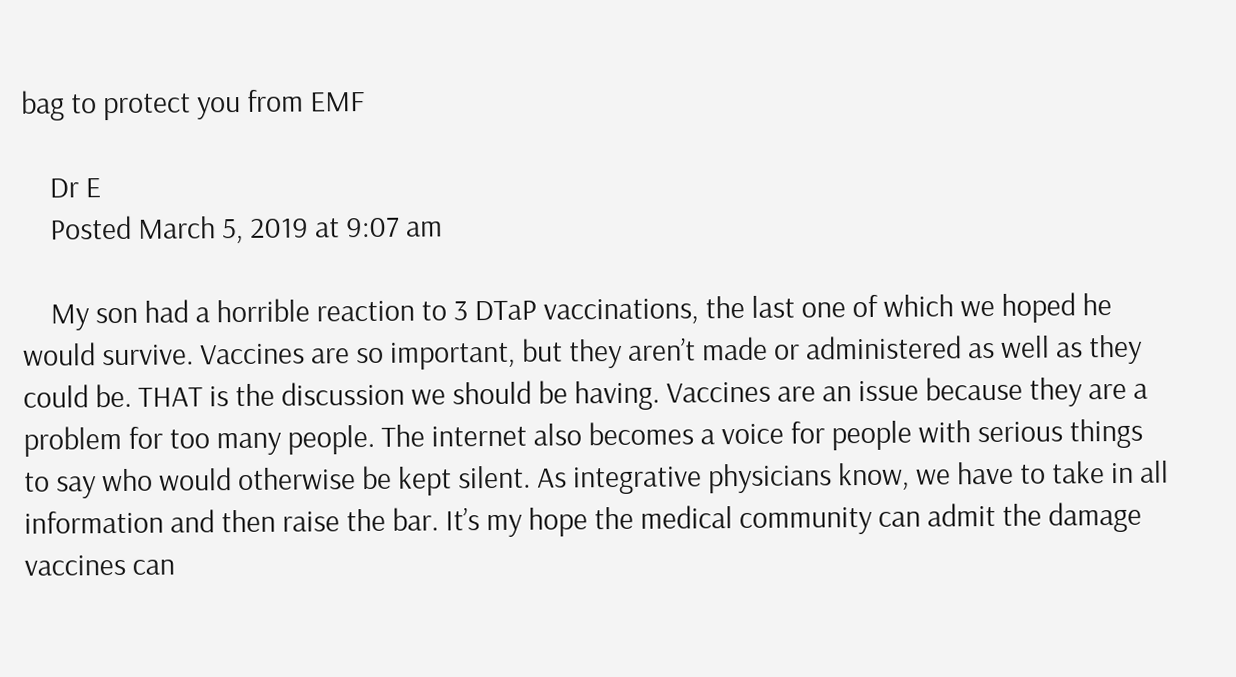bag to protect you from EMF

    Dr E
    Posted March 5, 2019 at 9:07 am

    My son had a horrible reaction to 3 DTaP vaccinations, the last one of which we hoped he would survive. Vaccines are so important, but they aren’t made or administered as well as they could be. THAT is the discussion we should be having. Vaccines are an issue because they are a problem for too many people. The internet also becomes a voice for people with serious things to say who would otherwise be kept silent. As integrative physicians know, we have to take in all information and then raise the bar. It’s my hope the medical community can admit the damage vaccines can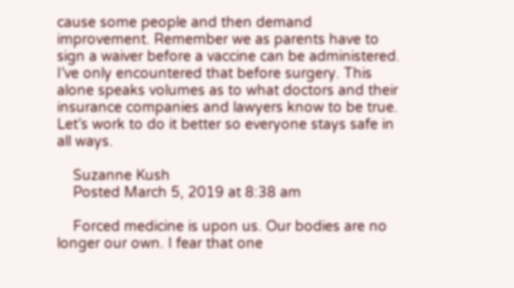cause some people and then demand improvement. Remember we as parents have to sign a waiver before a vaccine can be administered. I’ve only encountered that before surgery. This alone speaks volumes as to what doctors and their insurance companies and lawyers know to be true. Let’s work to do it better so everyone stays safe in all ways.

    Suzanne Kush
    Posted March 5, 2019 at 8:38 am

    Forced medicine is upon us. Our bodies are no longer our own. I fear that one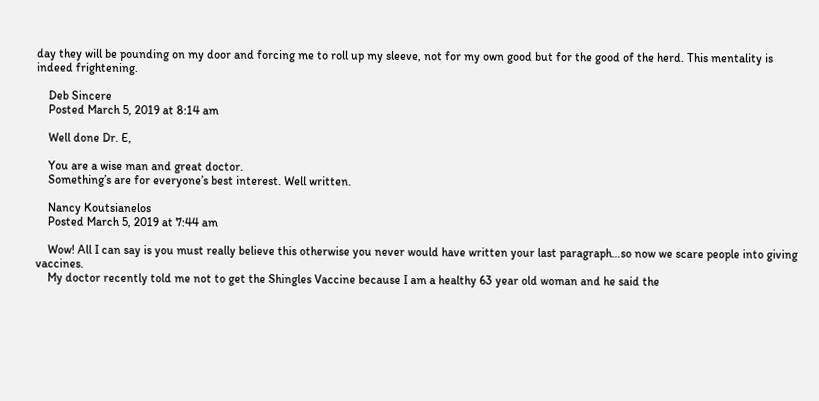day they will be pounding on my door and forcing me to roll up my sleeve, not for my own good but for the good of the herd. This mentality is indeed frightening.

    Deb Sincere
    Posted March 5, 2019 at 8:14 am

    Well done Dr. E,

    You are a wise man and great doctor.
    Something’s are for everyone’s best interest. Well written.

    Nancy Koutsianelos
    Posted March 5, 2019 at 7:44 am

    Wow! All I can say is you must really believe this otherwise you never would have written your last paragraph…so now we scare people into giving vaccines.
    My doctor recently told me not to get the Shingles Vaccine because I am a healthy 63 year old woman and he said the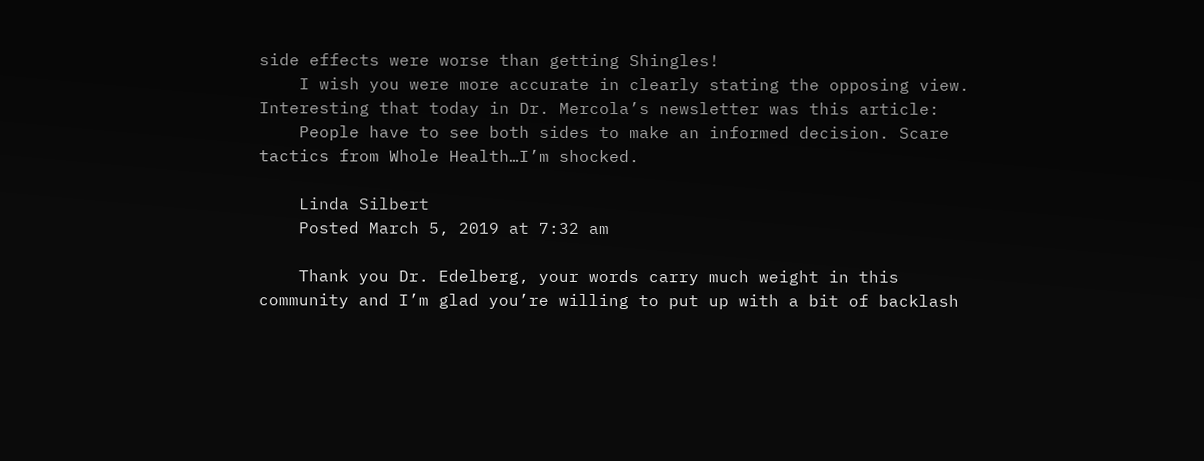side effects were worse than getting Shingles!
    I wish you were more accurate in clearly stating the opposing view. Interesting that today in Dr. Mercola’s newsletter was this article:
    People have to see both sides to make an informed decision. Scare tactics from Whole Health…I’m shocked.

    Linda Silbert
    Posted March 5, 2019 at 7:32 am

    Thank you Dr. Edelberg, your words carry much weight in this community and I’m glad you’re willing to put up with a bit of backlash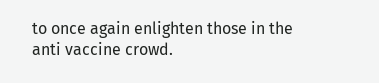to once again enlighten those in the anti vaccine crowd.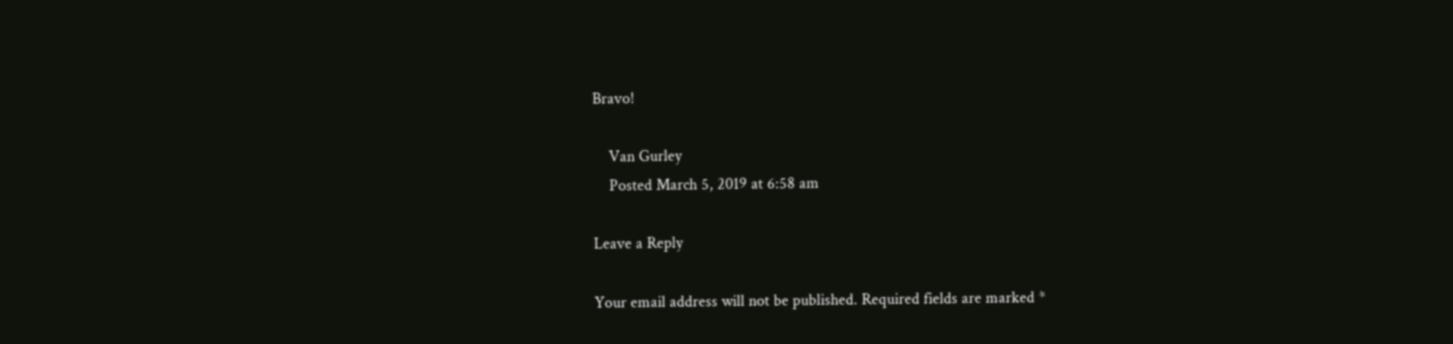Bravo!

    Van Gurley
    Posted March 5, 2019 at 6:58 am

Leave a Reply

Your email address will not be published. Required fields are marked *